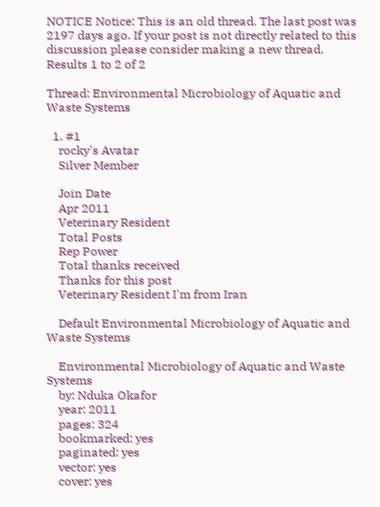NOTICE Notice: This is an old thread. The last post was 2197 days ago. If your post is not directly related to this discussion please consider making a new thread.
Results 1 to 2 of 2

Thread: Environmental Microbiology of Aquatic and Waste Systems

  1. #1
    rocky's Avatar
    Silver Member

    Join Date
    Apr 2011
    Veterinary Resident
    Total Posts
    Rep Power
    Total thanks received
    Thanks for this post
    Veterinary Resident I'm from Iran

    Default Environmental Microbiology of Aquatic and Waste Systems

    Environmental Microbiology of Aquatic and Waste Systems
    by: Nduka Okafor
    year: 2011
    pages: 324
    bookmarked: yes
    paginated: yes
    vector: yes
    cover: yes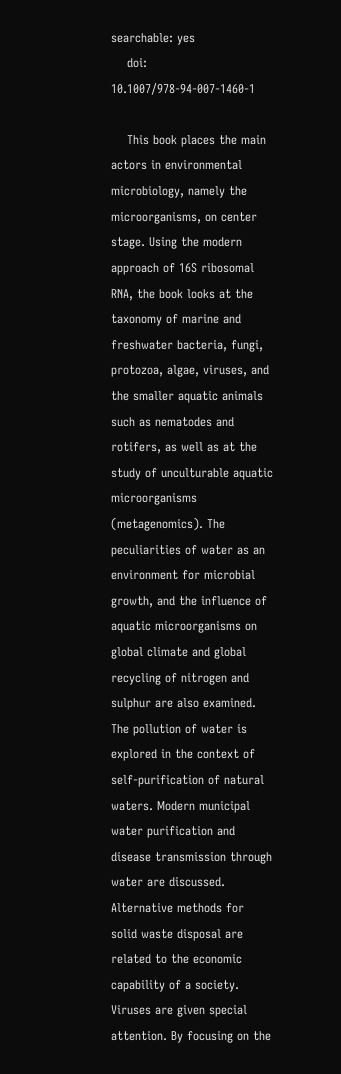searchable: yes
    doi: 10.1007/978-94-007-1460-1

    This book places the main actors in environmental microbiology, namely the microorganisms, on center stage. Using the modern approach of 16S ribosomal RNA, the book looks at the taxonomy of marine and freshwater bacteria, fungi, protozoa, algae, viruses, and the smaller aquatic animals such as nematodes and rotifers, as well as at the study of unculturable aquatic microorganisms (metagenomics). The peculiarities of water as an environment for microbial growth, and the influence of aquatic microorganisms on global climate and global recycling of nitrogen and sulphur are also examined. The pollution of water is explored in the context of self-purification of natural waters. Modern municipal water purification and disease transmission through water are discussed. Alternative methods for solid waste disposal are related to the economic capability of a society. Viruses are given special attention. By focusing on the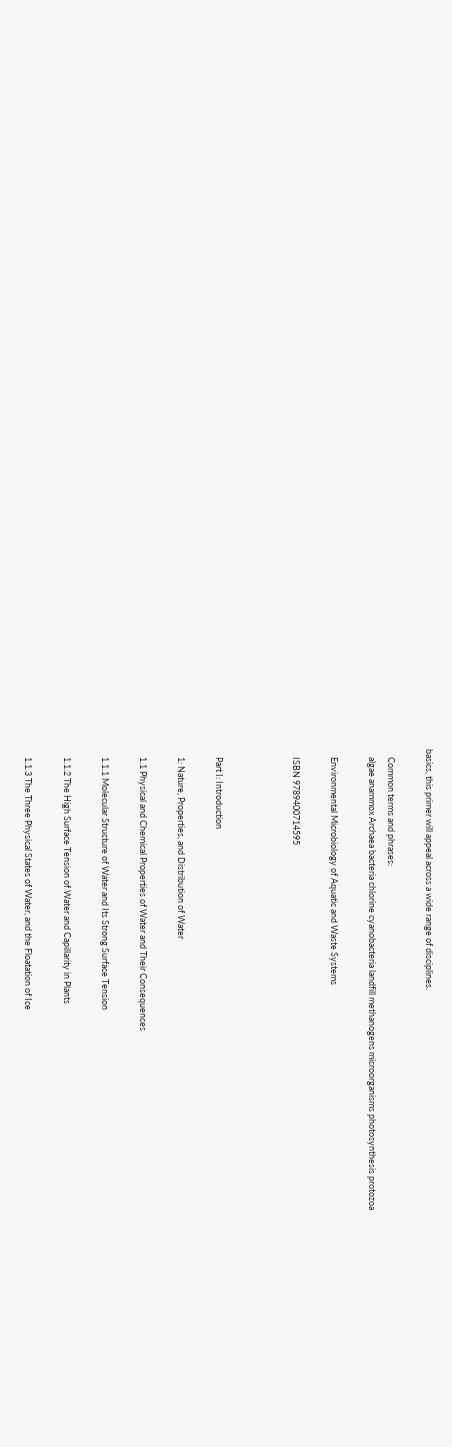basics, this primer will appeal across a wide range of disciplines.

    Common terms and phrases:
    algae anammox Archaea bacteria chlorine cyanobacteria landfill methanogens microorganisms photosynthesis protozoa

    Environmental Microbiology of Aquatic and Waste Systems

    ISBN 9789400714595



    Part I: Introduction

    1: Nature, Properties, and Distribution of Water

    1.1 Physical and Chemical Properties of Water and Their Consequences

    1.1.1 Molecular Structure of Water and Its Strong Surface Tension

    1.1.2 The High Surface Tension of Water and Capillarity in Plants

    1.1.3 The Three Physical States of Water, and the Floatation of Ice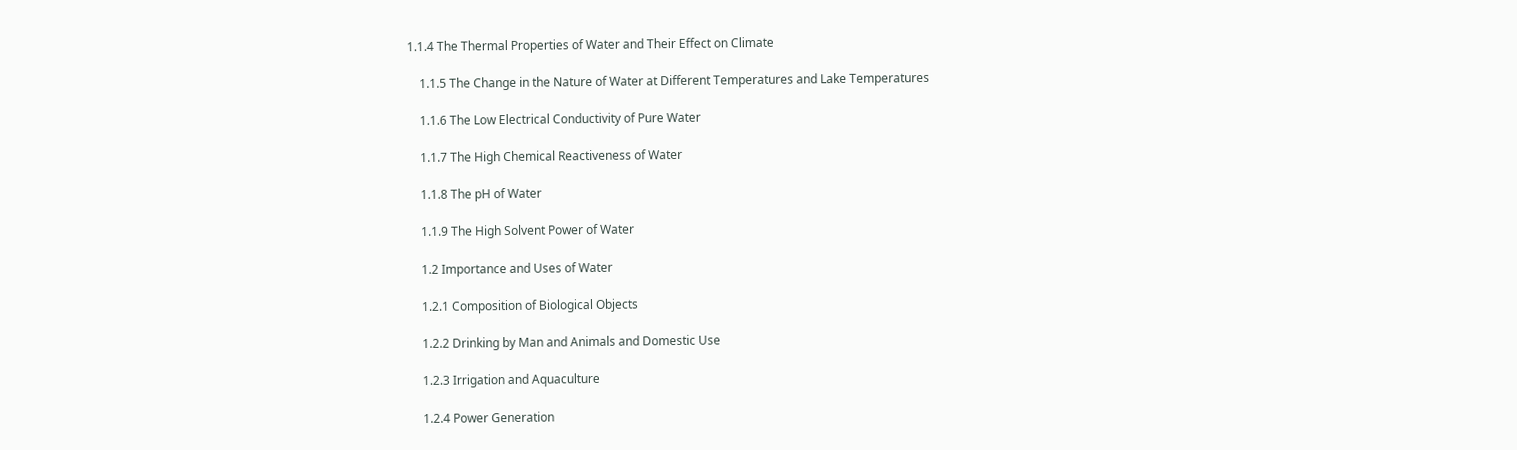1.1.4 The Thermal Properties of Water and Their Effect on Climate

    1.1.5 The Change in the Nature of Water at Different Temperatures and Lake Temperatures

    1.1.6 The Low Electrical Conductivity of Pure Water

    1.1.7 The High Chemical Reactiveness of Water

    1.1.8 The pH of Water

    1.1.9 The High Solvent Power of Water

    1.2 Importance and Uses of Water

    1.2.1 Composition of Biological Objects

    1.2.2 Drinking by Man and Animals and Domestic Use

    1.2.3 Irrigation and Aquaculture

    1.2.4 Power Generation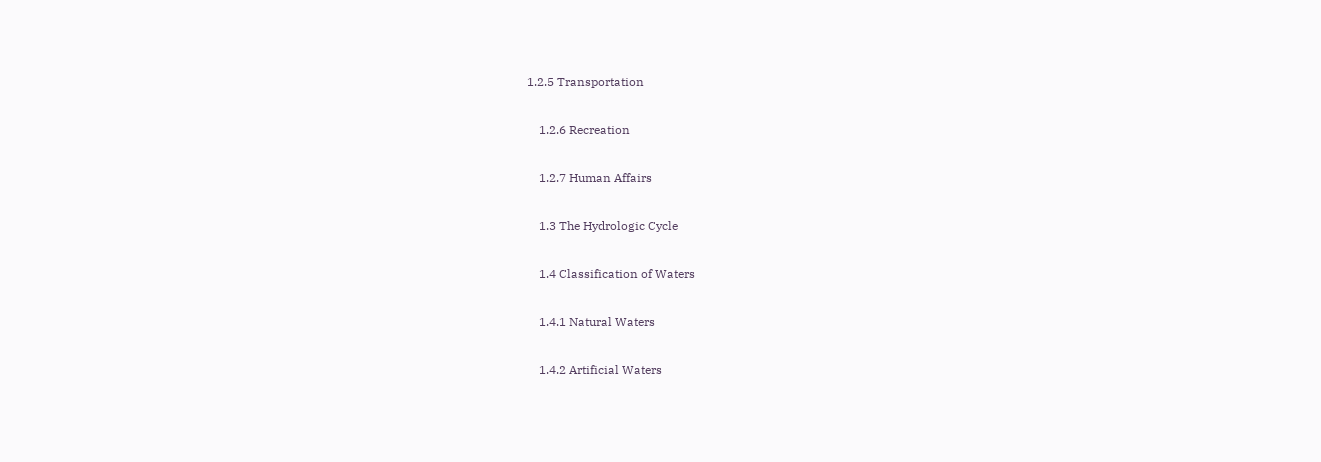1.2.5 Transportation

    1.2.6 Recreation

    1.2.7 Human Affairs

    1.3 The Hydrologic Cycle

    1.4 Classification of Waters

    1.4.1 Natural Waters

    1.4.2 Artificial Waters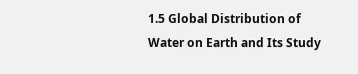1.5 Global Distribution of Water on Earth and Its Study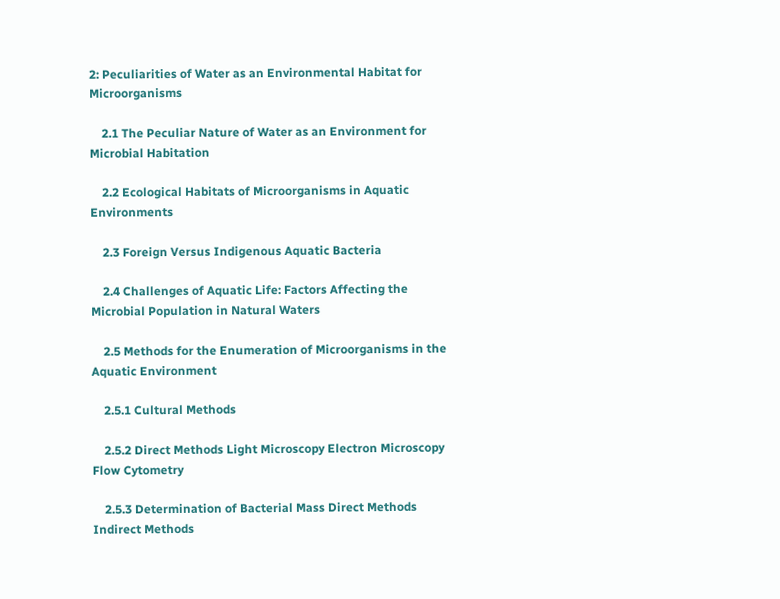2: Peculiarities of Water as an Environmental Habitat for Microorganisms

    2.1 The Peculiar Nature of Water as an Environment for Microbial Habitation

    2.2 Ecological Habitats of Microorganisms in Aquatic Environments

    2.3 Foreign Versus Indigenous Aquatic Bacteria

    2.4 Challenges of Aquatic Life: Factors Affecting the Microbial Population in Natural Waters

    2.5 Methods for the Enumeration of Microorganisms in the Aquatic Environment

    2.5.1 Cultural Methods

    2.5.2 Direct Methods Light Microscopy Electron Microscopy Flow Cytometry

    2.5.3 Determination of Bacterial Mass Direct Methods Indirect Methods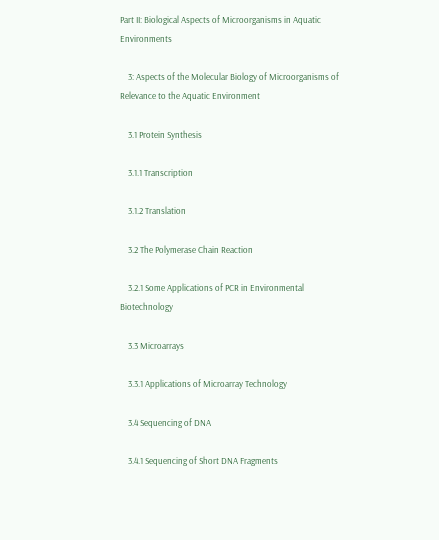Part II: Biological Aspects of Microorganisms in Aquatic Environments

    3: Aspects of the Molecular Biology of Microorganisms of Relevance to the Aquatic Environment

    3.1 Protein Synthesis

    3.1.1 Transcription

    3.1.2 Translation

    3.2 The Polymerase Chain Reaction

    3.2.1 Some Applications of PCR in Environmental Biotechnology

    3.3 Microarrays

    3.3.1 Applications of Microarray Technology

    3.4 Sequencing of DNA

    3.4.1 Sequencing of Short DNA Fragments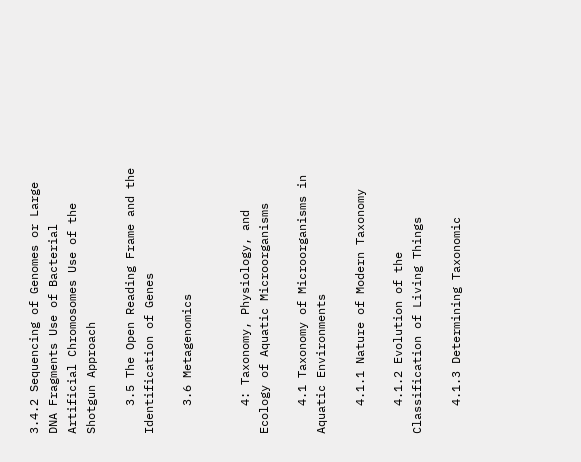3.4.2 Sequencing of Genomes or Large DNA Fragments Use of Bacterial Artificial Chromosomes Use of the Shotgun Approach

    3.5 The Open Reading Frame and the Identification of Genes

    3.6 Metagenomics


    4: Taxonomy, Physiology, and Ecology of Aquatic Microorganisms

    4.1 Taxonomy of Microorganisms in Aquatic Environments

    4.1.1 Nature of Modern Taxonomy

    4.1.2 Evolution of the Classification of Living Things

    4.1.3 Determining Taxonomic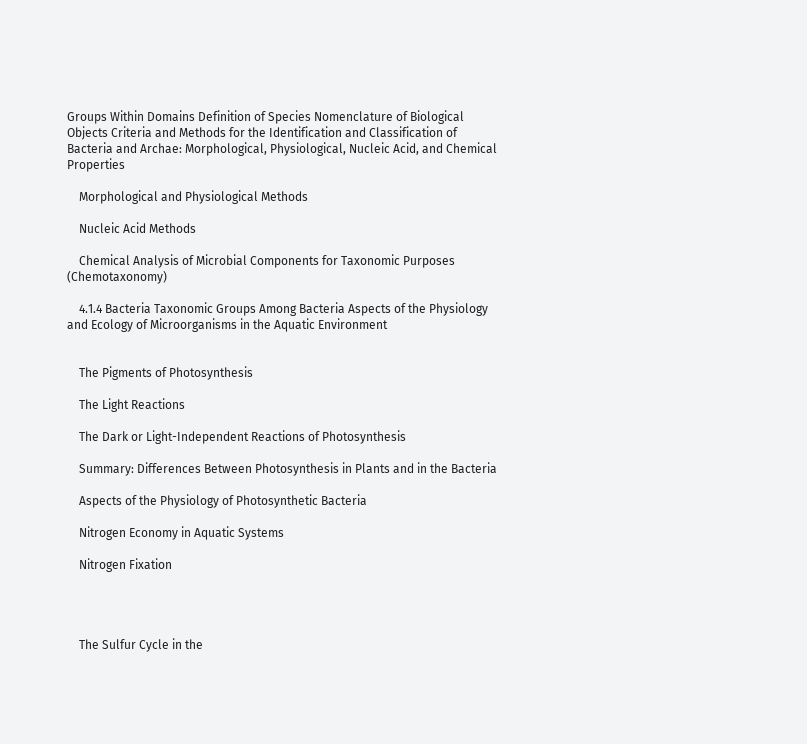Groups Within Domains Definition of Species Nomenclature of Biological Objects Criteria and Methods for the Identification and Classification of Bacteria and Archae: Morphological, Physiological, Nucleic Acid, and Chemical Properties

    Morphological and Physiological Methods

    Nucleic Acid Methods

    Chemical Analysis of Microbial Components for Taxonomic Purposes (Chemotaxonomy)

    4.1.4 Bacteria Taxonomic Groups Among Bacteria Aspects of the Physiology and Ecology of Microorganisms in the Aquatic Environment


    The Pigments of Photosynthesis

    The Light Reactions

    The Dark or Light-Independent Reactions of Photosynthesis

    Summary: Differences Between Photosynthesis in Plants and in the Bacteria

    Aspects of the Physiology of Photosynthetic Bacteria

    Nitrogen Economy in Aquatic Systems

    Nitrogen Fixation




    The Sulfur Cycle in the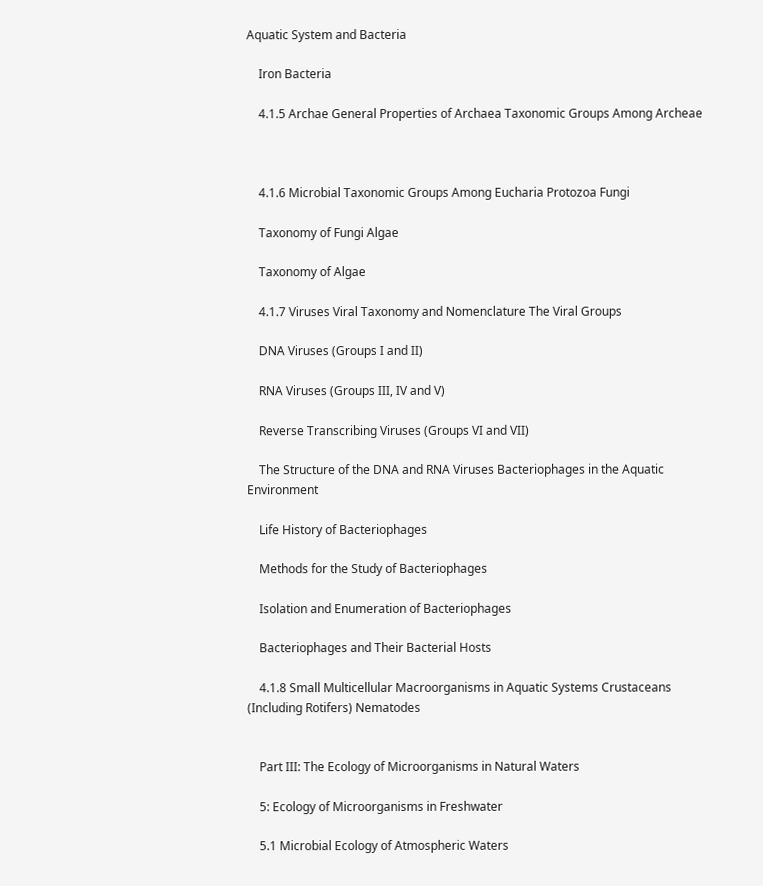Aquatic System and Bacteria

    Iron Bacteria

    4.1.5 Archae General Properties of Archaea Taxonomic Groups Among Archeae



    4.1.6 Microbial Taxonomic Groups Among Eucharia Protozoa Fungi

    Taxonomy of Fungi Algae

    Taxonomy of Algae

    4.1.7 Viruses Viral Taxonomy and Nomenclature The Viral Groups

    DNA Viruses (Groups I and II)

    RNA Viruses (Groups III, IV and V)

    Reverse Transcribing Viruses (Groups VI and VII)

    The Structure of the DNA and RNA Viruses Bacteriophages in the Aquatic Environment

    Life History of Bacteriophages

    Methods for the Study of Bacteriophages

    Isolation and Enumeration of Bacteriophages

    Bacteriophages and Their Bacterial Hosts

    4.1.8 Small Multicellular Macroorganisms in Aquatic Systems Crustaceans (Including Rotifers) Nematodes


    Part III: The Ecology of Microorganisms in Natural Waters

    5: Ecology of Microorganisms in Freshwater

    5.1 Microbial Ecology of Atmospheric Waters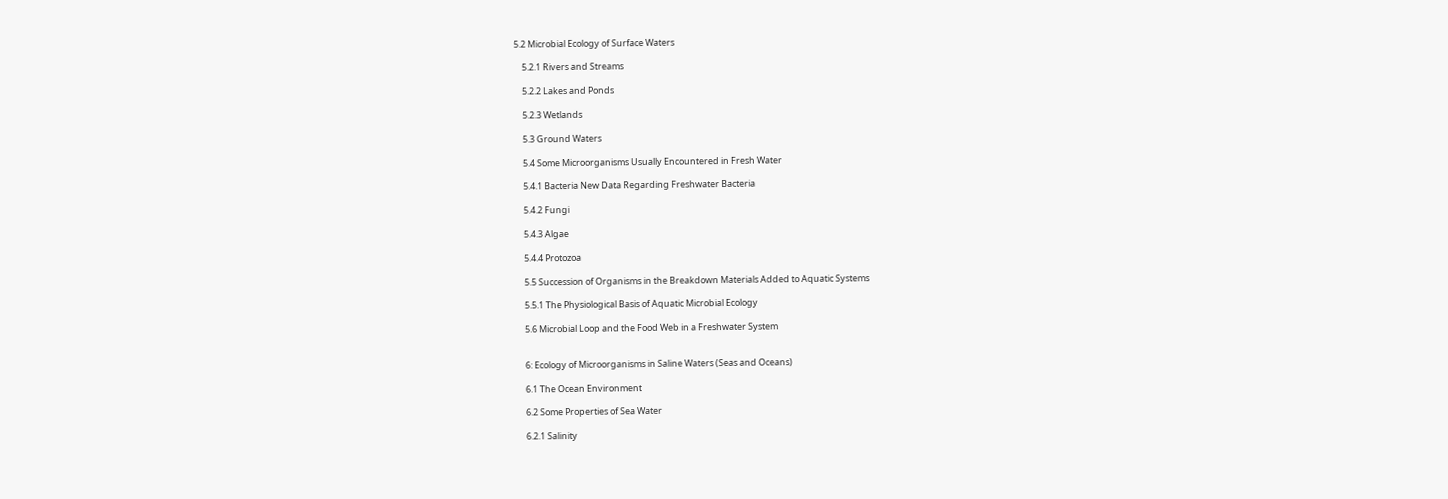5.2 Microbial Ecology of Surface Waters

    5.2.1 Rivers and Streams

    5.2.2 Lakes and Ponds

    5.2.3 Wetlands

    5.3 Ground Waters

    5.4 Some Microorganisms Usually Encountered in Fresh Water

    5.4.1 Bacteria New Data Regarding Freshwater Bacteria

    5.4.2 Fungi

    5.4.3 Algae

    5.4.4 Protozoa

    5.5 Succession of Organisms in the Breakdown Materials Added to Aquatic Systems

    5.5.1 The Physiological Basis of Aquatic Microbial Ecology

    5.6 Microbial Loop and the Food Web in a Freshwater System


    6: Ecology of Microorganisms in Saline Waters (Seas and Oceans)

    6.1 The Ocean Environment

    6.2 Some Properties of Sea Water

    6.2.1 Salinity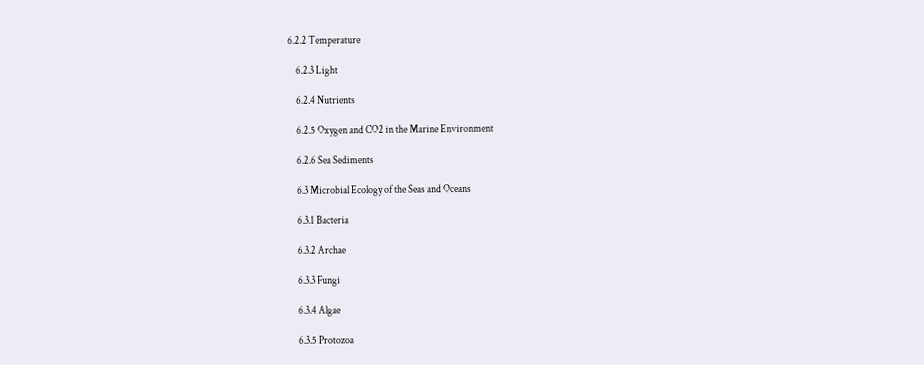6.2.2 Temperature

    6.2.3 Light

    6.2.4 Nutrients

    6.2.5 Oxygen and CO2 in the Marine Environment

    6.2.6 Sea Sediments

    6.3 Microbial Ecology of the Seas and Oceans

    6.3.1 Bacteria

    6.3.2 Archae

    6.3.3 Fungi

    6.3.4 Algae

    6.3.5 Protozoa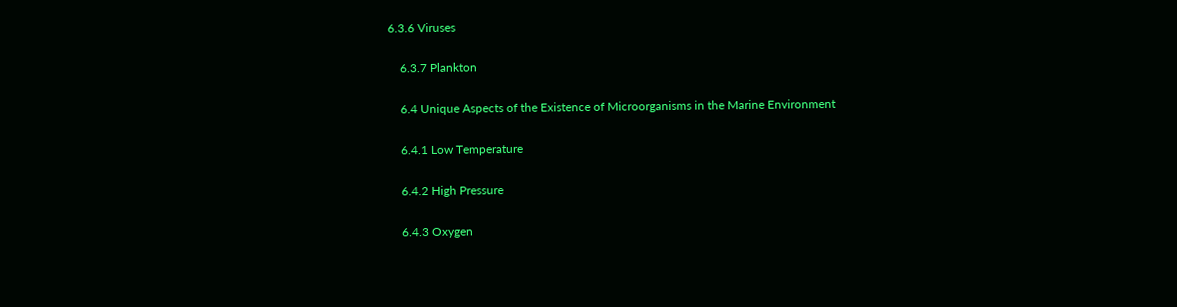6.3.6 Viruses

    6.3.7 Plankton

    6.4 Unique Aspects of the Existence of Microorganisms in the Marine Environment

    6.4.1 Low Temperature

    6.4.2 High Pressure

    6.4.3 Oxygen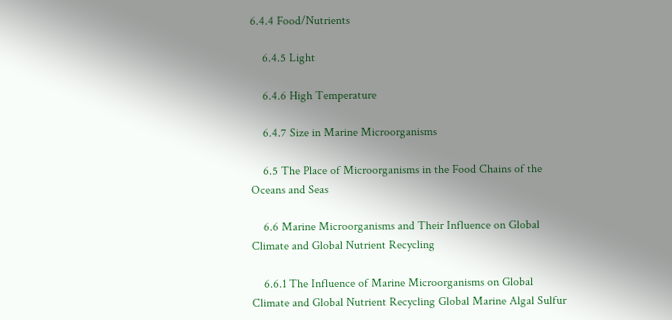6.4.4 Food/Nutrients

    6.4.5 Light

    6.4.6 High Temperature

    6.4.7 Size in Marine Microorganisms

    6.5 The Place of Microorganisms in the Food Chains of the Oceans and Seas

    6.6 Marine Microorganisms and Their Influence on Global Climate and Global Nutrient Recycling

    6.6.1 The Influence of Marine Microorganisms on Global Climate and Global Nutrient Recycling Global Marine Algal Sulfur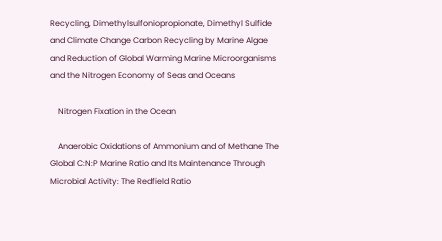Recycling, Dimethylsulfoniopropionate, Dimethyl Sulfide and Climate Change Carbon Recycling by Marine Algae and Reduction of Global Warming Marine Microorganisms and the Nitrogen Economy of Seas and Oceans

    Nitrogen Fixation in the Ocean

    Anaerobic Oxidations of Ammonium and of Methane The Global C:N:P Marine Ratio and Its Maintenance Through Microbial Activity: The Redfield Ratio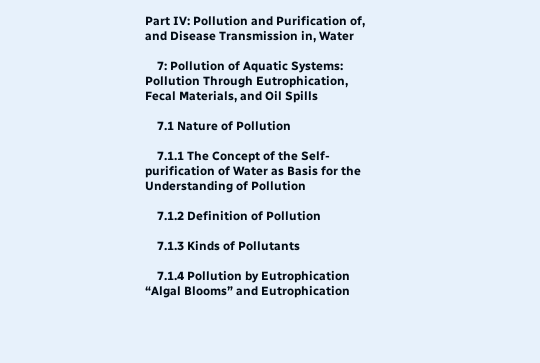Part IV: Pollution and Purification of, and Disease Transmission in, Water

    7: Pollution of Aquatic Systems: Pollution Through Eutrophication, Fecal Materials, and Oil Spills

    7.1 Nature of Pollution

    7.1.1 The Concept of the Self-purification of Water as Basis for the Understanding of Pollution

    7.1.2 Definition of Pollution

    7.1.3 Kinds of Pollutants

    7.1.4 Pollution by Eutrophication “Algal Blooms” and Eutrophication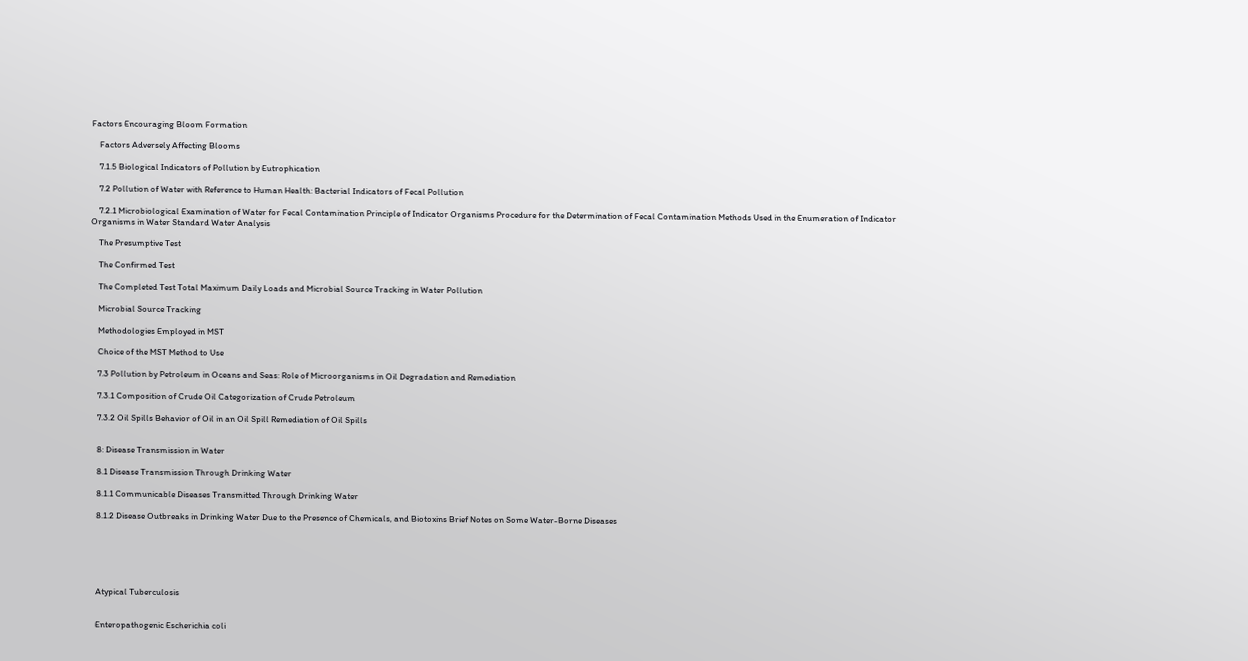Factors Encouraging Bloom Formation

    Factors Adversely Affecting Blooms

    7.1.5 Biological Indicators of Pollution by Eutrophication

    7.2 Pollution of Water with Reference to Human Health: Bacterial Indicators of Fecal Pollution

    7.2.1 Microbiological Examination of Water for Fecal Contamination Principle of Indicator Organisms Procedure for the Determination of Fecal Contamination Methods Used in the Enumeration of Indicator Organisms in Water Standard Water Analysis

    The Presumptive Test

    The Confirmed Test

    The Completed Test Total Maximum Daily Loads and Microbial Source Tracking in Water Pollution

    Microbial Source Tracking

    Methodologies Employed in MST

    Choice of the MST Method to Use

    7.3 Pollution by Petroleum in Oceans and Seas: Role of Microorganisms in Oil Degradation and Remediation

    7.3.1 Composition of Crude Oil Categorization of Crude Petroleum

    7.3.2 Oil Spills Behavior of Oil in an Oil Spill Remediation of Oil Spills


    8: Disease Transmission in Water

    8.1 Disease Transmission Through Drinking Water

    8.1.1 Communicable Diseases Transmitted Through Drinking Water

    8.1.2 Disease Outbreaks in Drinking Water Due to the Presence of Chemicals, and Biotoxins Brief Notes on Some Water-Borne Diseases






    Atypical Tuberculosis


    Enteropathogenic Escherichia coli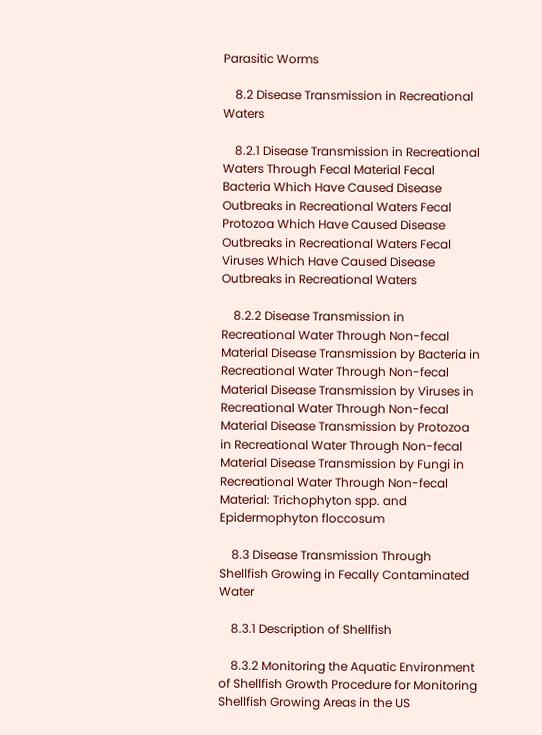Parasitic Worms

    8.2 Disease Transmission in Recreational Waters

    8.2.1 Disease Transmission in Recreational Waters Through Fecal Material Fecal Bacteria Which Have Caused Disease Outbreaks in Recreational Waters Fecal Protozoa Which Have Caused Disease Outbreaks in Recreational Waters Fecal Viruses Which Have Caused Disease Outbreaks in Recreational Waters

    8.2.2 Disease Transmission in Recreational Water Through Non-fecal Material Disease Transmission by Bacteria in Recreational Water Through Non-fecal Material Disease Transmission by Viruses in Recreational Water Through Non-fecal Material Disease Transmission by Protozoa in Recreational Water Through Non-fecal Material Disease Transmission by Fungi in Recreational Water Through Non-fecal Material: Trichophyton spp. and Epidermophyton floccosum

    8.3 Disease Transmission Through Shellfish Growing in Fecally Contaminated Water

    8.3.1 Description of Shellfish

    8.3.2 Monitoring the Aquatic Environment of Shellfish Growth Procedure for Monitoring Shellfish Growing Areas in the US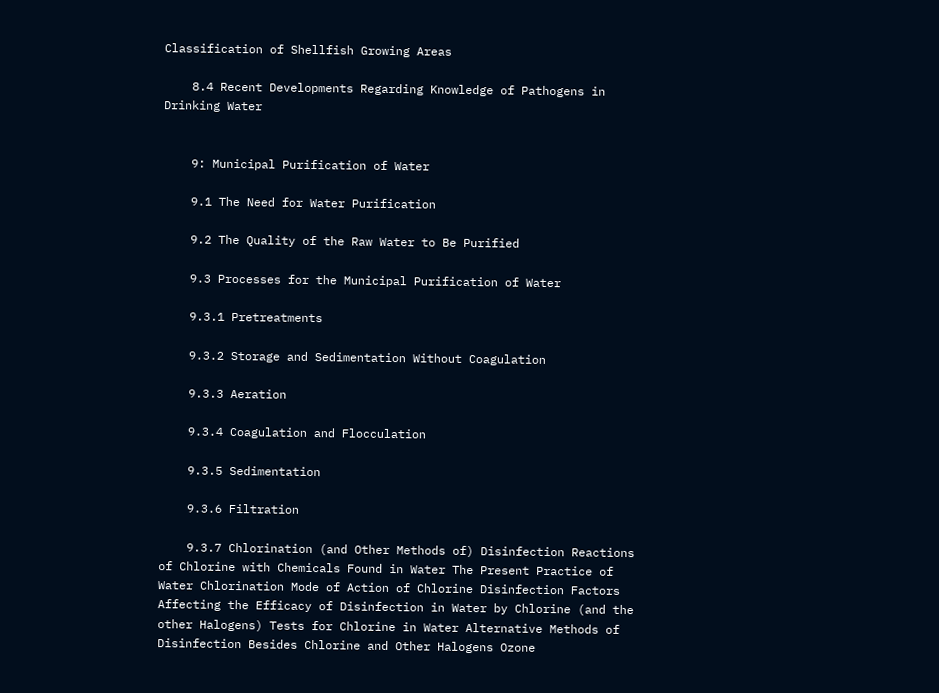Classification of Shellfish Growing Areas

    8.4 Recent Developments Regarding Knowledge of Pathogens in Drinking Water


    9: Municipal Purification of Water

    9.1 The Need for Water Purification

    9.2 The Quality of the Raw Water to Be Purified

    9.3 Processes for the Municipal Purification of Water

    9.3.1 Pretreatments

    9.3.2 Storage and Sedimentation Without Coagulation

    9.3.3 Aeration

    9.3.4 Coagulation and Flocculation

    9.3.5 Sedimentation

    9.3.6 Filtration

    9.3.7 Chlorination (and Other Methods of) Disinfection Reactions of Chlorine with Chemicals Found in Water The Present Practice of Water Chlorination Mode of Action of Chlorine Disinfection Factors Affecting the Efficacy of Disinfection in Water by Chlorine (and the other Halogens) Tests for Chlorine in Water Alternative Methods of Disinfection Besides Chlorine and Other Halogens Ozone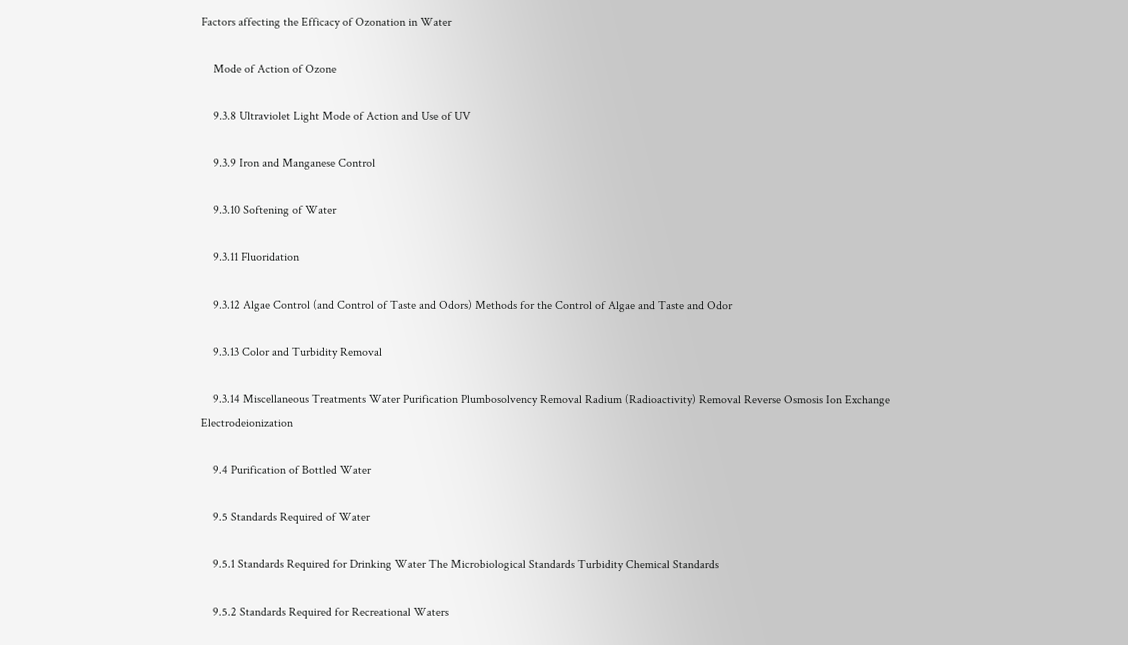Factors affecting the Efficacy of Ozonation in Water

    Mode of Action of Ozone

    9.3.8 Ultraviolet Light Mode of Action and Use of UV

    9.3.9 Iron and Manganese Control

    9.3.10 Softening of Water

    9.3.11 Fluoridation

    9.3.12 Algae Control (and Control of Taste and Odors) Methods for the Control of Algae and Taste and Odor

    9.3.13 Color and Turbidity Removal

    9.3.14 Miscellaneous Treatments Water Purification Plumbosolvency Removal Radium (Radioactivity) Removal Reverse Osmosis Ion Exchange Electrodeionization

    9.4 Purification of Bottled Water

    9.5 Standards Required of Water

    9.5.1 Standards Required for Drinking Water The Microbiological Standards Turbidity Chemical Standards

    9.5.2 Standards Required for Recreational Waters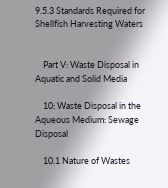9.5.3 Standards Required for Shellfish Harvesting Waters


    Part V: Waste Disposal in Aquatic and Solid Media

    10: Waste Disposal in the Aqueous Medium: Sewage Disposal

    10.1 Nature of Wastes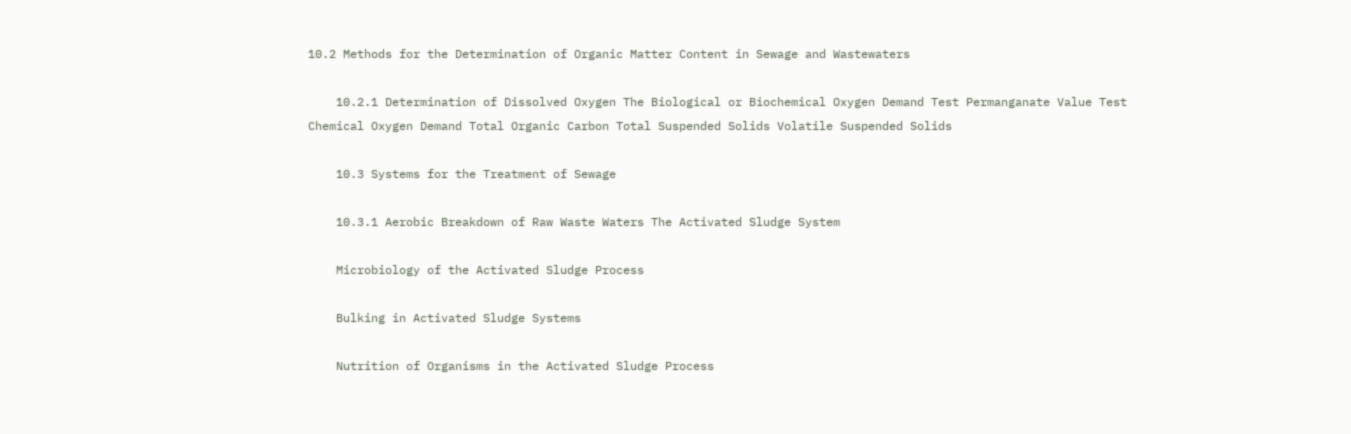10.2 Methods for the Determination of Organic Matter Content in Sewage and Wastewaters

    10.2.1 Determination of Dissolved Oxygen The Biological or Biochemical Oxygen Demand Test Permanganate Value Test Chemical Oxygen Demand Total Organic Carbon Total Suspended Solids Volatile Suspended Solids

    10.3 Systems for the Treatment of Sewage

    10.3.1 Aerobic Breakdown of Raw Waste Waters The Activated Sludge System

    Microbiology of the Activated Sludge Process

    Bulking in Activated Sludge Systems

    Nutrition of Organisms in the Activated Sludge Process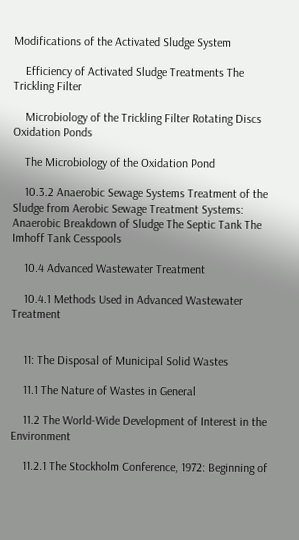Modifications of the Activated Sludge System

    Efficiency of Activated Sludge Treatments The Trickling Filter

    Microbiology of the Trickling Filter Rotating Discs Oxidation Ponds

    The Microbiology of the Oxidation Pond

    10.3.2 Anaerobic Sewage Systems Treatment of the Sludge from Aerobic Sewage Treatment Systems: Anaerobic Breakdown of Sludge The Septic Tank The Imhoff Tank Cesspools

    10.4 Advanced Wastewater Treatment

    10.4.1 Methods Used in Advanced Wastewater Treatment


    11: The Disposal of Municipal Solid Wastes

    11.1 The Nature of Wastes in General

    11.2 The World-Wide Development of Interest in the Environment

    11.2.1 The Stockholm Conference, 1972: Beginning of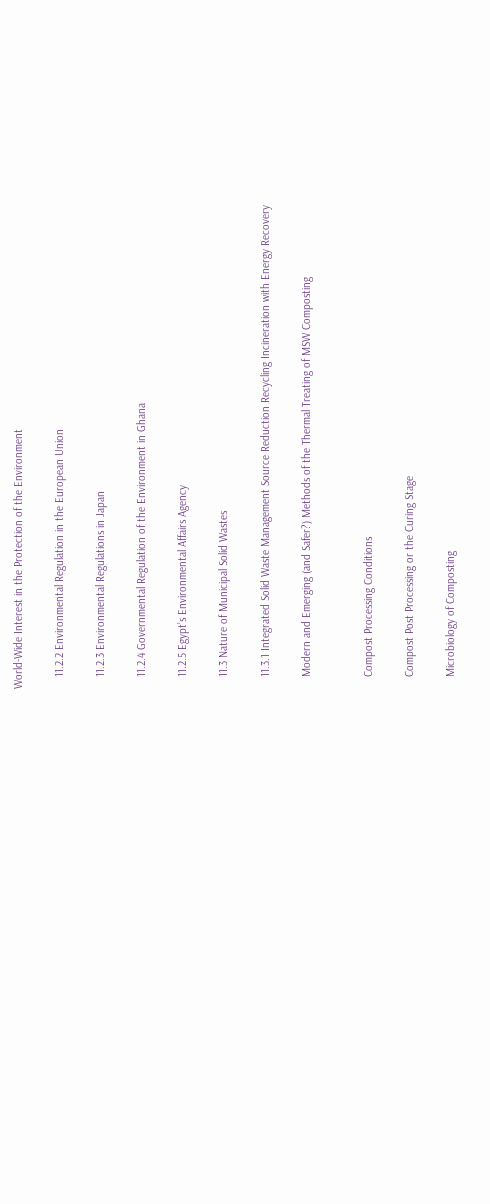World-Wide Interest in the Protection of the Environment

    11.2.2 Environmental Regulation in the European Union

    11.2.3 Environmental Regulations in Japan

    11.2.4 Governmental Regulation of the Environment in Ghana

    11.2.5 Egypt’s Environmental Affairs Agency

    11.3 Nature of Municipal Solid Wastes

    11.3.1 Integrated Solid Waste Management Source Reduction Recycling Incineration with Energy Recovery

    Modern and Emerging (and Safer?) Methods of the Thermal Treating of MSW Composting


    Compost Processing Conditions

    Compost Post Processing or the Curing Stage

    Microbiology of Composting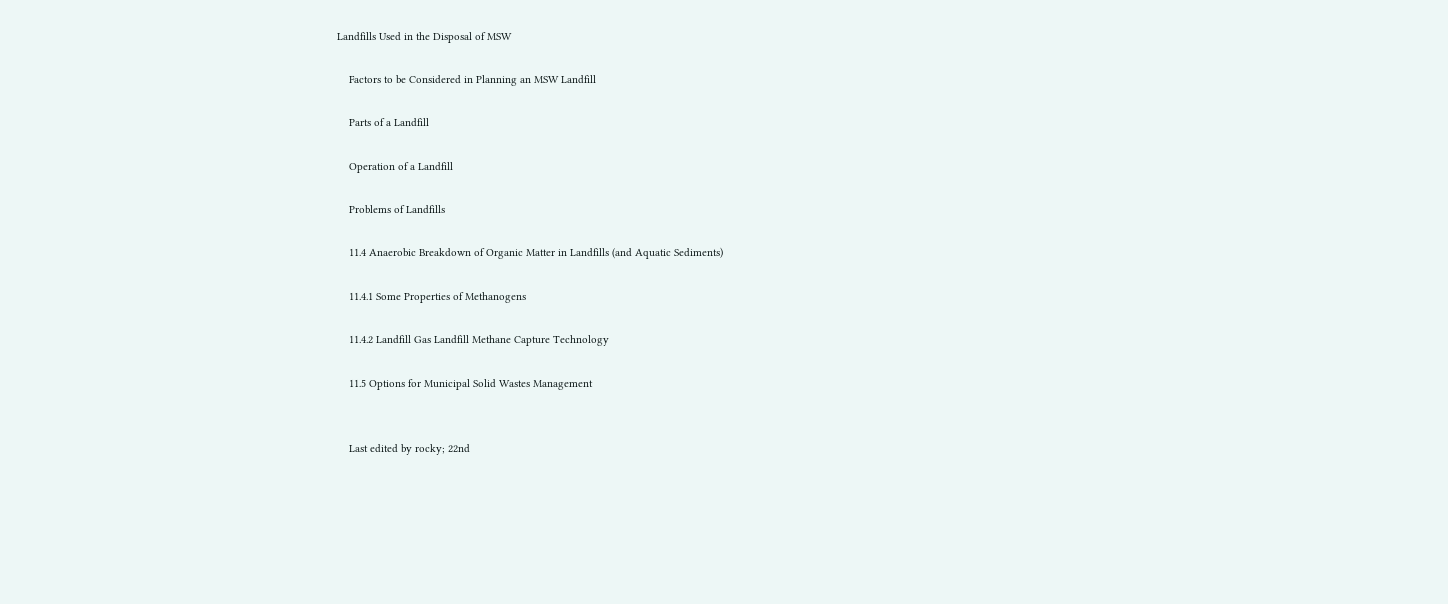Landfills Used in the Disposal of MSW

    Factors to be Considered in Planning an MSW Landfill

    Parts of a Landfill

    Operation of a Landfill

    Problems of Landfills

    11.4 Anaerobic Breakdown of Organic Matter in Landfills (and Aquatic Sediments)

    11.4.1 Some Properties of Methanogens

    11.4.2 Landfill Gas Landfill Methane Capture Technology

    11.5 Options for Municipal Solid Wastes Management


    Last edited by rocky; 22nd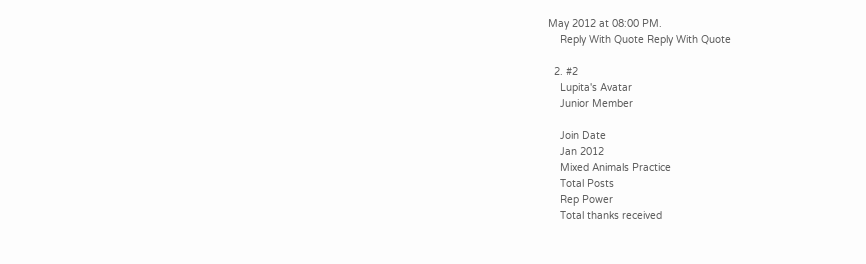May 2012 at 08:00 PM.
    Reply With Quote Reply With Quote

  2. #2
    Lupita's Avatar
    Junior Member

    Join Date
    Jan 2012
    Mixed Animals Practice
    Total Posts
    Rep Power
    Total thanks received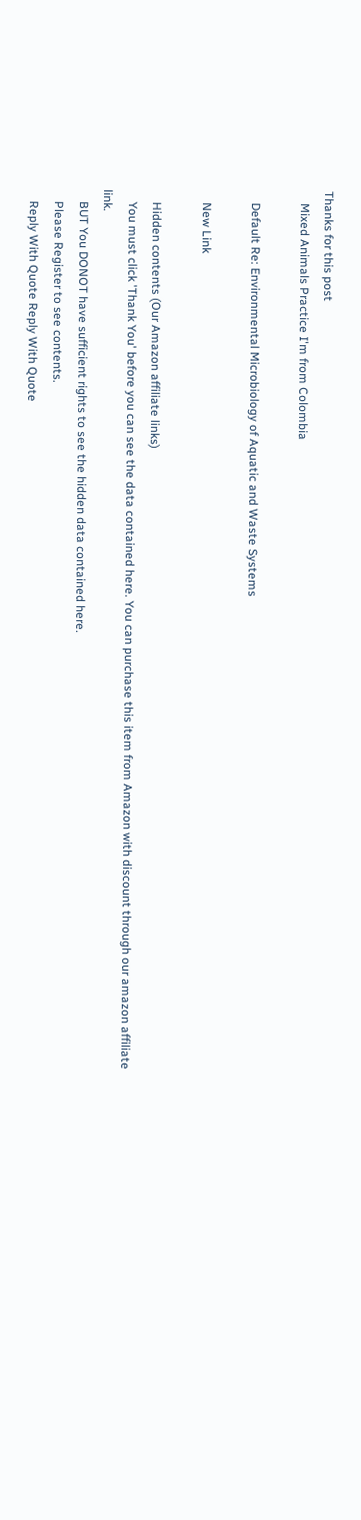Thanks for this post
    Mixed Animals Practice I'm from Colombia

    Default Re: Environmental Microbiology of Aquatic and Waste Systems

    New Link

    Hidden contents (Our Amazon affiliate links)
    You must click 'Thank You' before you can see the data contained here. You can purchase this item from Amazon with discount through our amazon affiliate link.
    BUT You DONOT have sufficient rights to see the hidden data contained here.
    Please Register to see contents.
    Reply With Quote Reply With Quote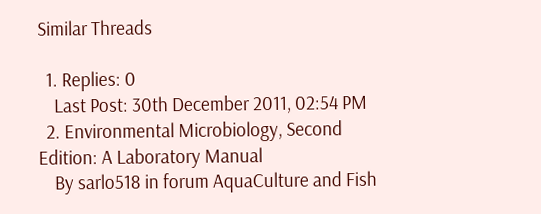Similar Threads

  1. Replies: 0
    Last Post: 30th December 2011, 02:54 PM
  2. Environmental Microbiology, Second Edition: A Laboratory Manual
    By sarlo518 in forum AquaCulture and Fish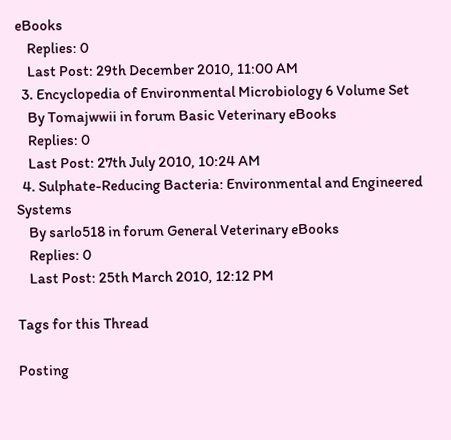eBooks
    Replies: 0
    Last Post: 29th December 2010, 11:00 AM
  3. Encyclopedia of Environmental Microbiology 6 Volume Set
    By Tomajwwii in forum Basic Veterinary eBooks
    Replies: 0
    Last Post: 27th July 2010, 10:24 AM
  4. Sulphate-Reducing Bacteria: Environmental and Engineered Systems
    By sarlo518 in forum General Veterinary eBooks
    Replies: 0
    Last Post: 25th March 2010, 12:12 PM

Tags for this Thread

Posting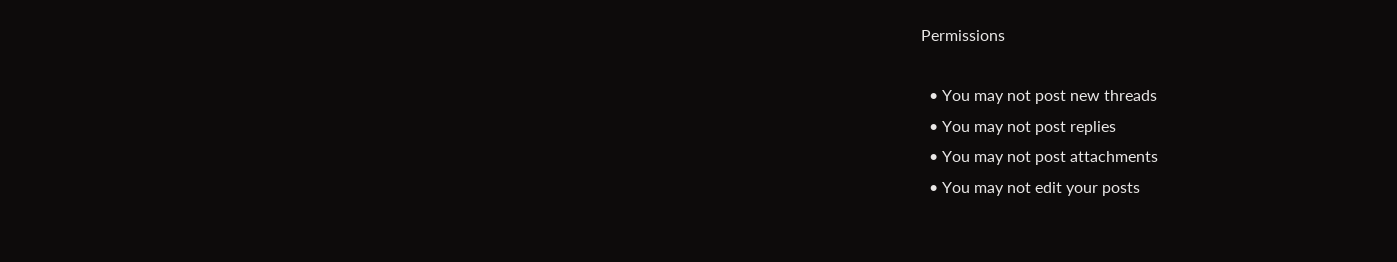Permissions

  • You may not post new threads
  • You may not post replies
  • You may not post attachments
  • You may not edit your posts